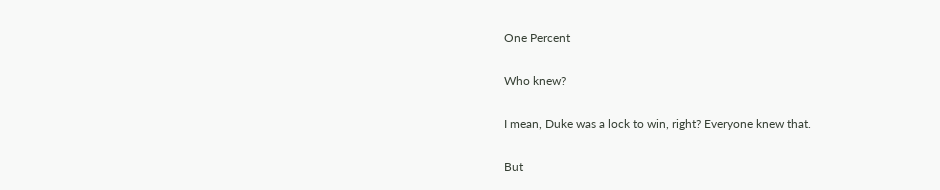One Percent

Who knew?

I mean, Duke was a lock to win, right? Everyone knew that.

But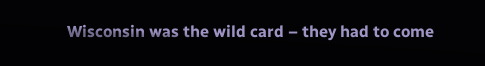Wisconsin was the wild card – they had to come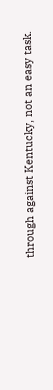through against Kentucky, not an easy task.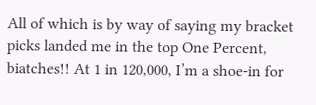All of which is by way of saying my bracket picks landed me in the top One Percent, biatches!! At 1 in 120,000, I’m a shoe-in for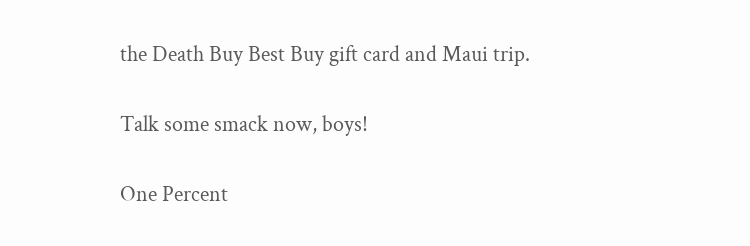the Death Buy Best Buy gift card and Maui trip.

Talk some smack now, boys!

One Percent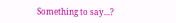Something to say...?